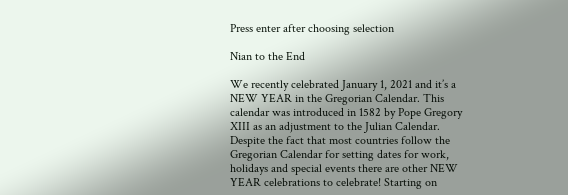Press enter after choosing selection

Nian to the End

We recently celebrated January 1, 2021 and it’s a NEW YEAR in the Gregorian Calendar. This calendar was introduced in 1582 by Pope Gregory XIII as an adjustment to the Julian Calendar. Despite the fact that most countries follow the Gregorian Calendar for setting dates for work, holidays and special events there are other NEW YEAR celebrations to celebrate! Starting on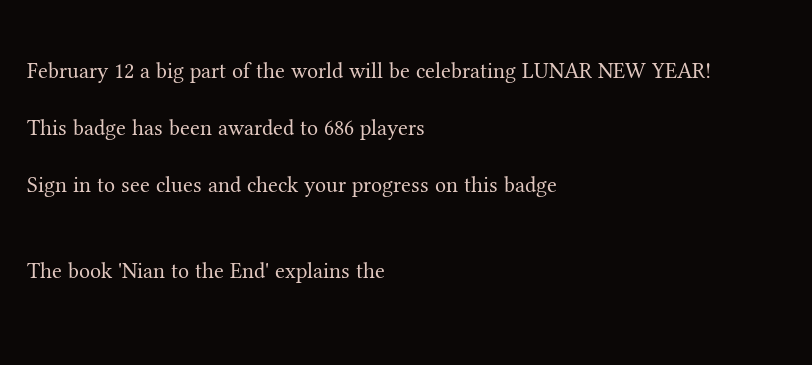February 12 a big part of the world will be celebrating LUNAR NEW YEAR!

This badge has been awarded to 686 players

Sign in to see clues and check your progress on this badge


The book 'Nian to the End' explains the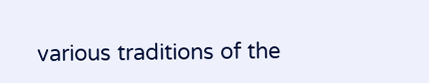various traditions of the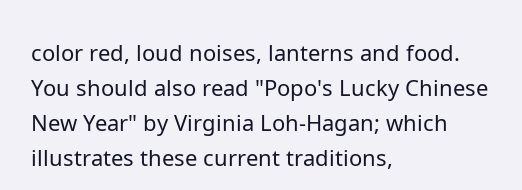color red, loud noises, lanterns and food. You should also read "Popo's Lucky Chinese New Year" by Virginia Loh-Hagan; which illustrates these current traditions,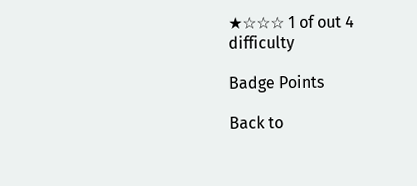★☆☆☆ 1 of out 4 difficulty

Badge Points

Back to